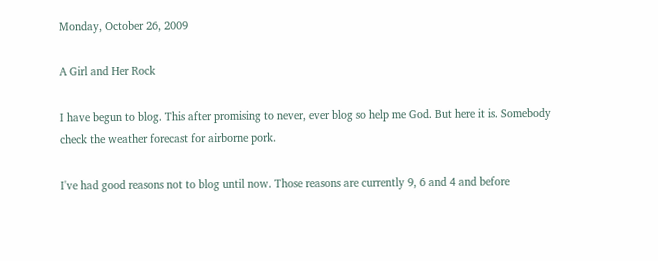Monday, October 26, 2009

A Girl and Her Rock

I have begun to blog. This after promising to never, ever blog so help me God. But here it is. Somebody check the weather forecast for airborne pork.

I've had good reasons not to blog until now. Those reasons are currently 9, 6 and 4 and before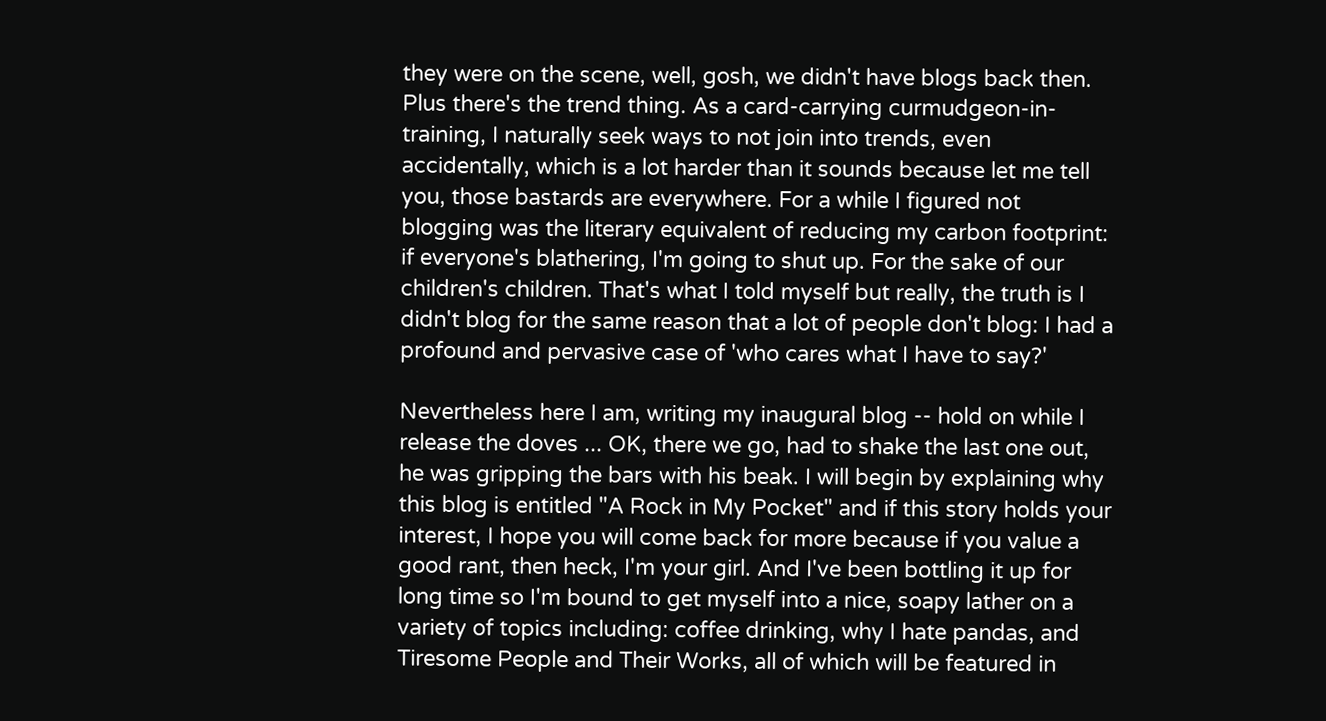they were on the scene, well, gosh, we didn't have blogs back then. Plus there's the trend thing. As a card-carrying curmudgeon-in-training, I naturally seek ways to not join into trends, even accidentally, which is a lot harder than it sounds because let me tell you, those bastards are everywhere. For a while I figured not blogging was the literary equivalent of reducing my carbon footprint: if everyone's blathering, I'm going to shut up. For the sake of our children's children. That's what I told myself but really, the truth is I didn't blog for the same reason that a lot of people don't blog: I had a profound and pervasive case of 'who cares what I have to say?'

Nevertheless here I am, writing my inaugural blog -- hold on while I release the doves ... OK, there we go, had to shake the last one out, he was gripping the bars with his beak. I will begin by explaining why this blog is entitled "A Rock in My Pocket" and if this story holds your interest, I hope you will come back for more because if you value a good rant, then heck, I'm your girl. And I've been bottling it up for long time so I'm bound to get myself into a nice, soapy lather on a variety of topics including: coffee drinking, why I hate pandas, and Tiresome People and Their Works, all of which will be featured in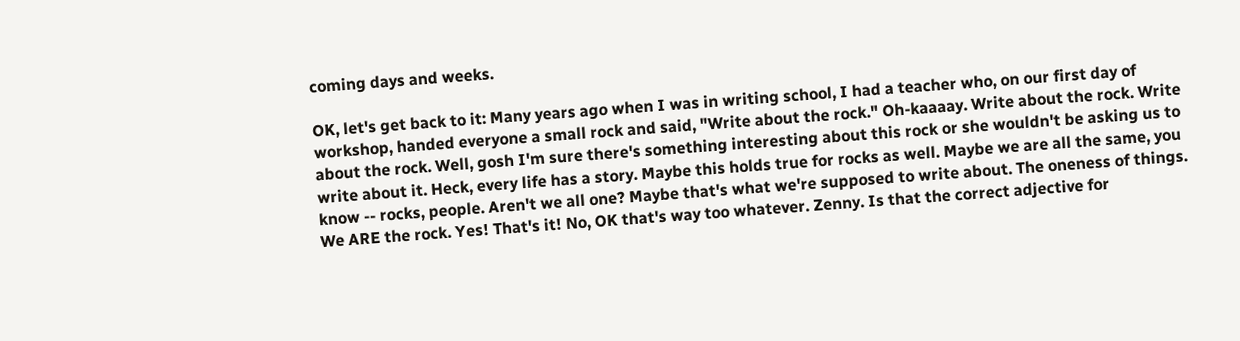coming days and weeks.

OK, let's get back to it: Many years ago when I was in writing school, I had a teacher who, on our first day of workshop, handed everyone a small rock and said, "Write about the rock." Oh-kaaaay. Write about the rock. Write about the rock. Well, gosh I'm sure there's something interesting about this rock or she wouldn't be asking us to write about it. Heck, every life has a story. Maybe this holds true for rocks as well. Maybe we are all the same, you know -- rocks, people. Aren't we all one? Maybe that's what we're supposed to write about. The oneness of things. We ARE the rock. Yes! That's it! No, OK that's way too whatever. Zenny. Is that the correct adjective for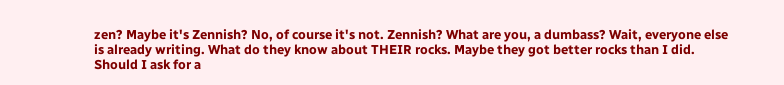zen? Maybe it's Zennish? No, of course it's not. Zennish? What are you, a dumbass? Wait, everyone else is already writing. What do they know about THEIR rocks. Maybe they got better rocks than I did. Should I ask for a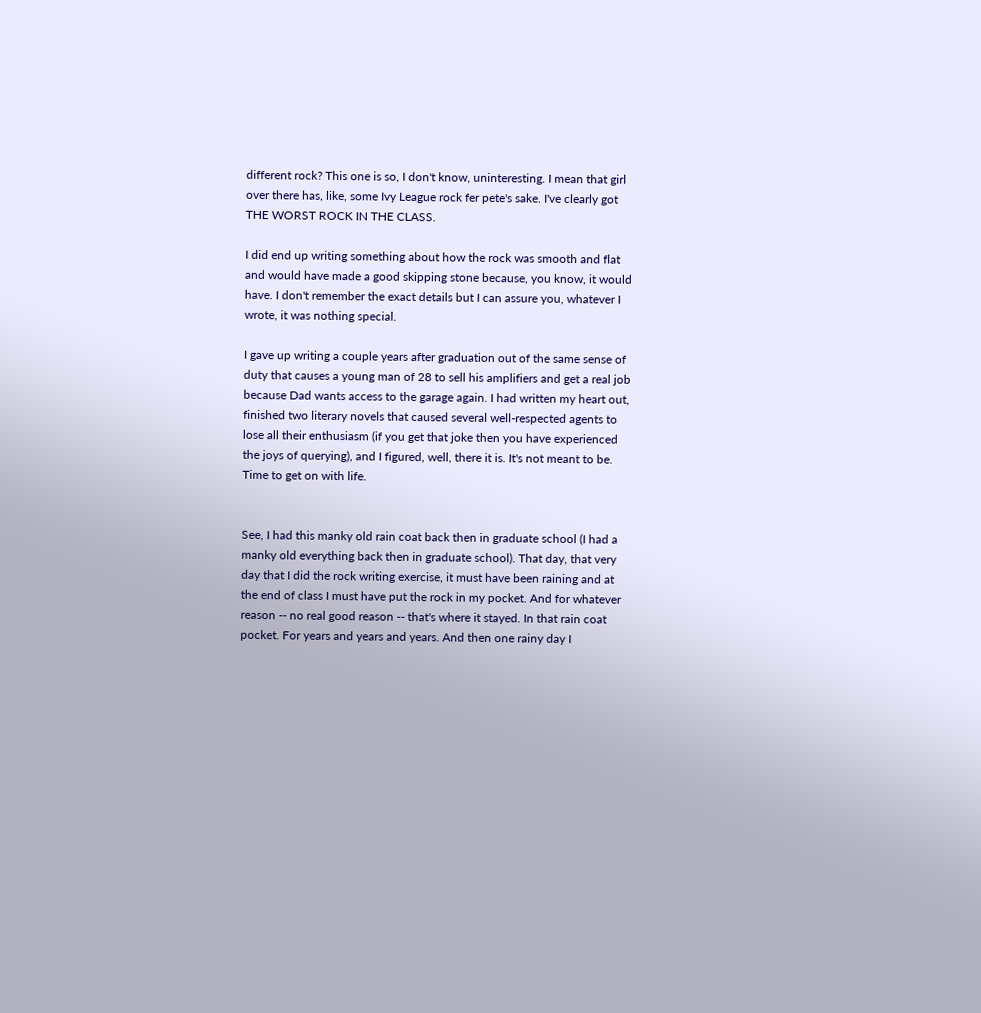different rock? This one is so, I don't know, uninteresting. I mean that girl over there has, like, some Ivy League rock fer pete's sake. I've clearly got THE WORST ROCK IN THE CLASS.

I did end up writing something about how the rock was smooth and flat and would have made a good skipping stone because, you know, it would have. I don't remember the exact details but I can assure you, whatever I wrote, it was nothing special.

I gave up writing a couple years after graduation out of the same sense of duty that causes a young man of 28 to sell his amplifiers and get a real job because Dad wants access to the garage again. I had written my heart out, finished two literary novels that caused several well-respected agents to lose all their enthusiasm (if you get that joke then you have experienced the joys of querying), and I figured, well, there it is. It's not meant to be. Time to get on with life.


See, I had this manky old rain coat back then in graduate school (I had a manky old everything back then in graduate school). That day, that very day that I did the rock writing exercise, it must have been raining and at the end of class I must have put the rock in my pocket. And for whatever reason -- no real good reason -- that's where it stayed. In that rain coat pocket. For years and years and years. And then one rainy day I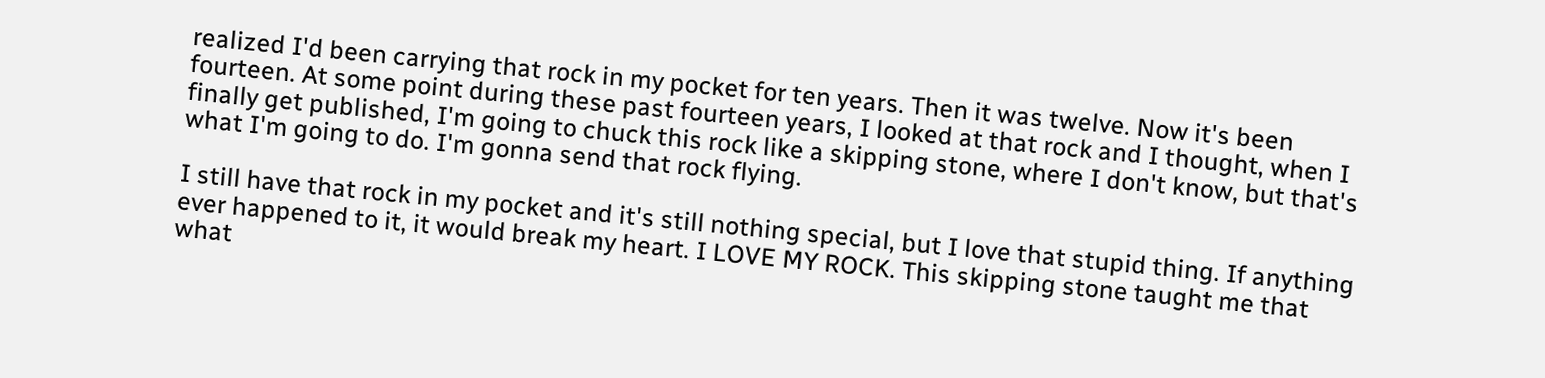realized I'd been carrying that rock in my pocket for ten years. Then it was twelve. Now it's been fourteen. At some point during these past fourteen years, I looked at that rock and I thought, when I finally get published, I'm going to chuck this rock like a skipping stone, where I don't know, but that's what I'm going to do. I'm gonna send that rock flying.

I still have that rock in my pocket and it's still nothing special, but I love that stupid thing. If anything ever happened to it, it would break my heart. I LOVE MY ROCK. This skipping stone taught me that what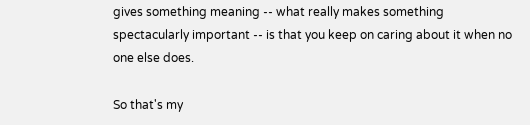gives something meaning -- what really makes something spectacularly important -- is that you keep on caring about it when no one else does.

So that's my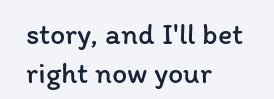story, and I'll bet right now your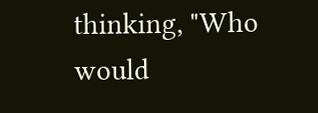thinking, "Who would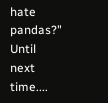hate pandas?"
Until next time....